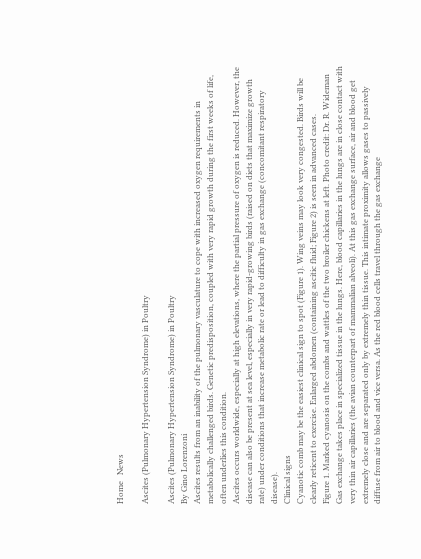Home   News

Ascites (Pulmonary Hypertension Syndrome) in Poultry

Ascites (Pulmonary Hypertension Syndrome) in Poultry
By Gino Lorenzoni
Ascites results from an inability of the pulmonary vasculature to cope with increased oxygen requirements in metabolically challenged birds. Genetic predisposition, coupled with very rapid growth during the first weeks of life, often underlies this condition.
Ascites occurs worldwide, especially at high elevations, where the partial pressure of oxygen is reduced. However, the disease can also be present at sea level, especially in very rapid-growing birds (raised on diets that maximize growth rate) under conditions that increase metabolic rate or lead to difficulty in gas exchange (concomitant respiratory disease).
Clinical signs
Cyanotic comb may be the easiest clinical sign to spot (Figure 1). Wing veins may look very congested. Birds will be clearly reticent to exercise. Enlarged abdomen (containing ascitic fluid; Figure 2) is seen in advanced cases.
Figure 1. Marked cyanosis on the combs and wattles of the two broiler chickens at left. Photo credit: Dr. R. Wideman
Gas exchange takes place in specialized tissue in the lungs. Here, blood capillaries in the lungs are in close contact with very thin air capillaries (the avian counterpart of mammalian alveoli). At this gas exchange surface, air and blood get extremely close and are separated only by extremely thin tissue. This intimate proximity allows gases to passively diffuse from air to blood and vice versa. As the red blood cells travel through the gas exchange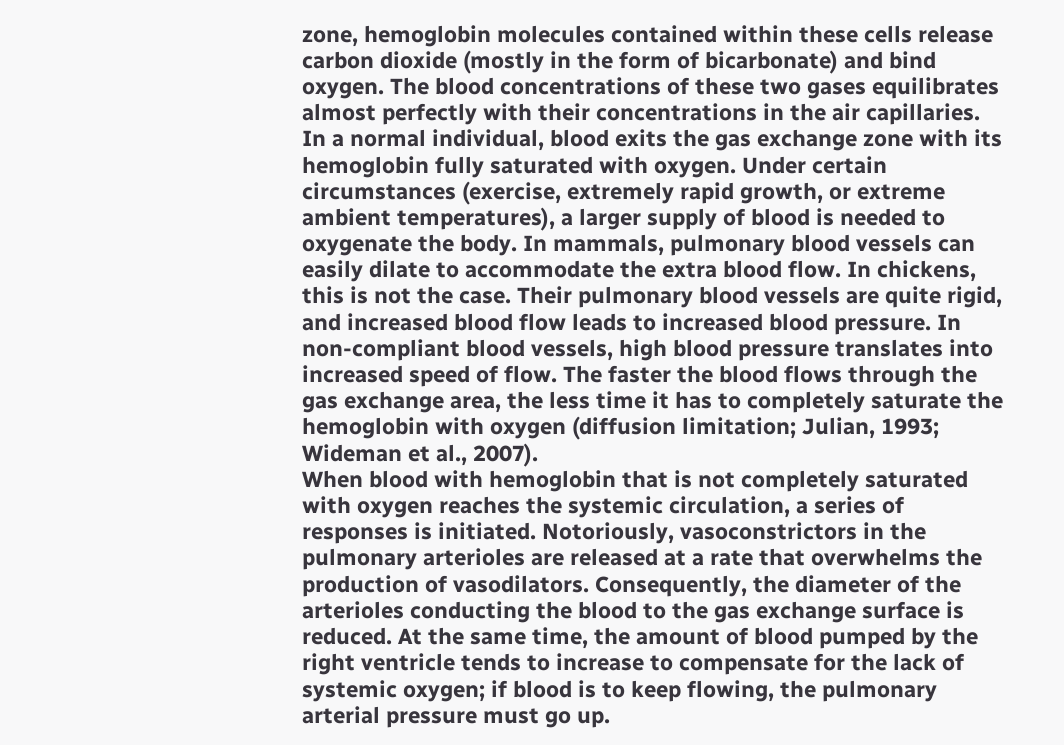zone, hemoglobin molecules contained within these cells release carbon dioxide (mostly in the form of bicarbonate) and bind oxygen. The blood concentrations of these two gases equilibrates almost perfectly with their concentrations in the air capillaries.
In a normal individual, blood exits the gas exchange zone with its hemoglobin fully saturated with oxygen. Under certain circumstances (exercise, extremely rapid growth, or extreme ambient temperatures), a larger supply of blood is needed to oxygenate the body. In mammals, pulmonary blood vessels can easily dilate to accommodate the extra blood flow. In chickens, this is not the case. Their pulmonary blood vessels are quite rigid, and increased blood flow leads to increased blood pressure. In non-compliant blood vessels, high blood pressure translates into increased speed of flow. The faster the blood flows through the gas exchange area, the less time it has to completely saturate the hemoglobin with oxygen (diffusion limitation; Julian, 1993; Wideman et al., 2007).
When blood with hemoglobin that is not completely saturated with oxygen reaches the systemic circulation, a series of responses is initiated. Notoriously, vasoconstrictors in the pulmonary arterioles are released at a rate that overwhelms the production of vasodilators. Consequently, the diameter of the arterioles conducting the blood to the gas exchange surface is reduced. At the same time, the amount of blood pumped by the right ventricle tends to increase to compensate for the lack of systemic oxygen; if blood is to keep flowing, the pulmonary arterial pressure must go up.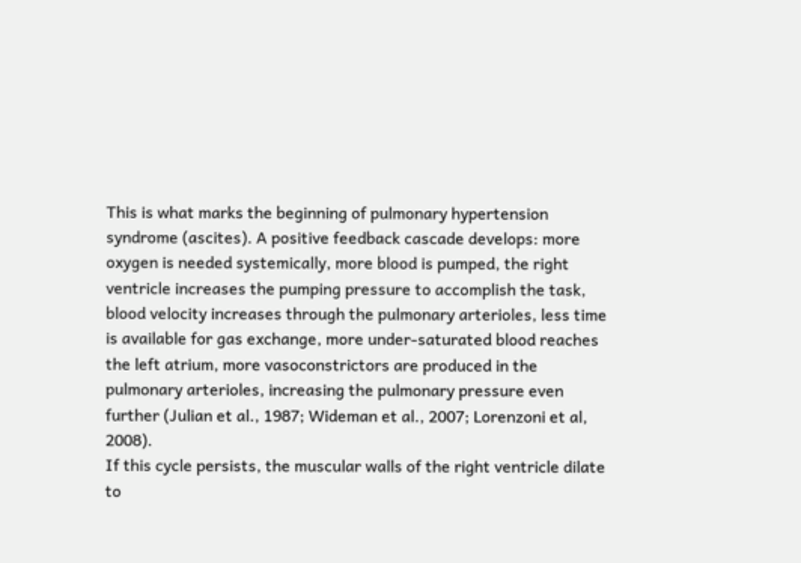This is what marks the beginning of pulmonary hypertension syndrome (ascites). A positive feedback cascade develops: more oxygen is needed systemically, more blood is pumped, the right ventricle increases the pumping pressure to accomplish the task, blood velocity increases through the pulmonary arterioles, less time is available for gas exchange, more under-saturated blood reaches the left atrium, more vasoconstrictors are produced in the pulmonary arterioles, increasing the pulmonary pressure even further (Julian et al., 1987; Wideman et al., 2007; Lorenzoni et al, 2008).
If this cycle persists, the muscular walls of the right ventricle dilate to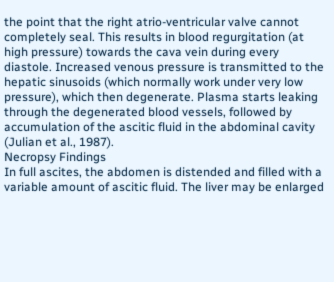the point that the right atrio-ventricular valve cannot completely seal. This results in blood regurgitation (at high pressure) towards the cava vein during every diastole. Increased venous pressure is transmitted to the hepatic sinusoids (which normally work under very low pressure), which then degenerate. Plasma starts leaking through the degenerated blood vessels, followed by accumulation of the ascitic fluid in the abdominal cavity (Julian et al., 1987).
Necropsy Findings
In full ascites, the abdomen is distended and filled with a variable amount of ascitic fluid. The liver may be enlarged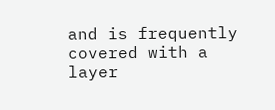and is frequently covered with a layer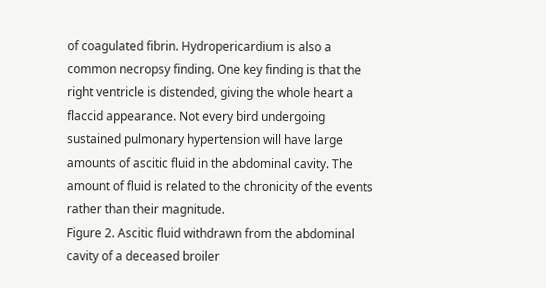of coagulated fibrin. Hydropericardium is also a common necropsy finding. One key finding is that the right ventricle is distended, giving the whole heart a flaccid appearance. Not every bird undergoing sustained pulmonary hypertension will have large amounts of ascitic fluid in the abdominal cavity. The amount of fluid is related to the chronicity of the events rather than their magnitude.
Figure 2. Ascitic fluid withdrawn from the abdominal cavity of a deceased broiler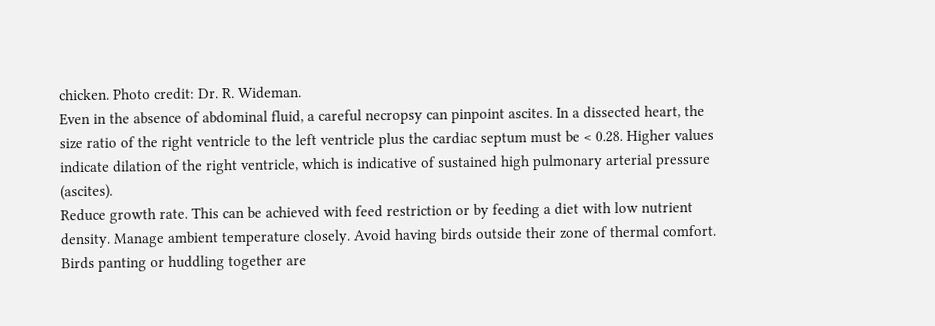chicken. Photo credit: Dr. R. Wideman.
Even in the absence of abdominal fluid, a careful necropsy can pinpoint ascites. In a dissected heart, the size ratio of the right ventricle to the left ventricle plus the cardiac septum must be < 0.28. Higher values indicate dilation of the right ventricle, which is indicative of sustained high pulmonary arterial pressure (ascites).
Reduce growth rate. This can be achieved with feed restriction or by feeding a diet with low nutrient density. Manage ambient temperature closely. Avoid having birds outside their zone of thermal comfort. Birds panting or huddling together are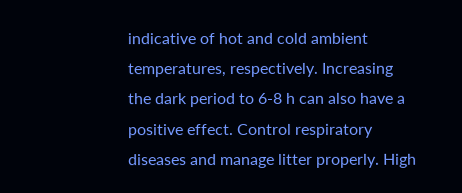indicative of hot and cold ambient temperatures, respectively. Increasing the dark period to 6-8 h can also have a positive effect. Control respiratory diseases and manage litter properly. High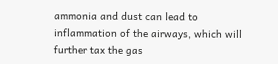ammonia and dust can lead to inflammation of the airways, which will further tax the gas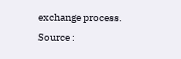exchange process.
Source :